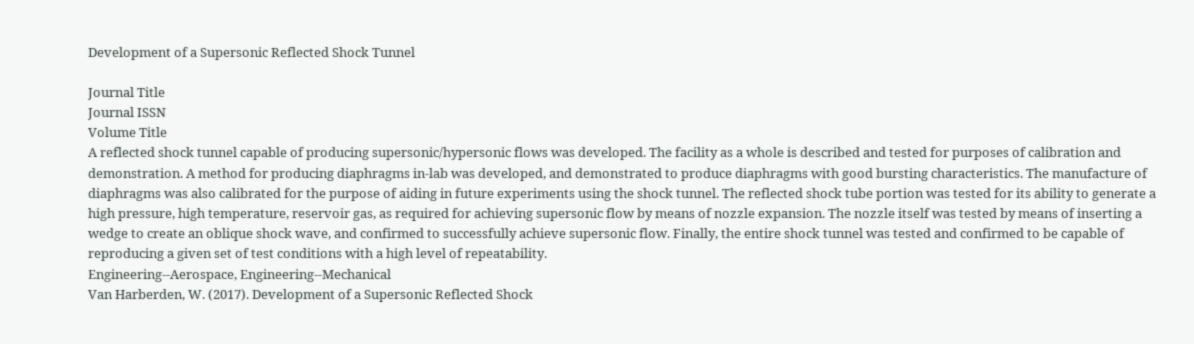Development of a Supersonic Reflected Shock Tunnel

Journal Title
Journal ISSN
Volume Title
A reflected shock tunnel capable of producing supersonic/hypersonic flows was developed. The facility as a whole is described and tested for purposes of calibration and demonstration. A method for producing diaphragms in-lab was developed, and demonstrated to produce diaphragms with good bursting characteristics. The manufacture of diaphragms was also calibrated for the purpose of aiding in future experiments using the shock tunnel. The reflected shock tube portion was tested for its ability to generate a high pressure, high temperature, reservoir gas, as required for achieving supersonic flow by means of nozzle expansion. The nozzle itself was tested by means of inserting a wedge to create an oblique shock wave, and confirmed to successfully achieve supersonic flow. Finally, the entire shock tunnel was tested and confirmed to be capable of reproducing a given set of test conditions with a high level of repeatability.
Engineering--Aerospace, Engineering--Mechanical
Van Harberden, W. (2017). Development of a Supersonic Reflected Shock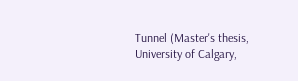Tunnel (Master's thesis, University of Calgary,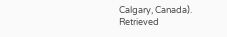Calgary, Canada). Retrieved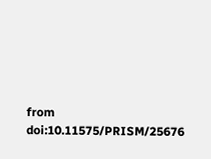from doi:10.11575/PRISM/25676